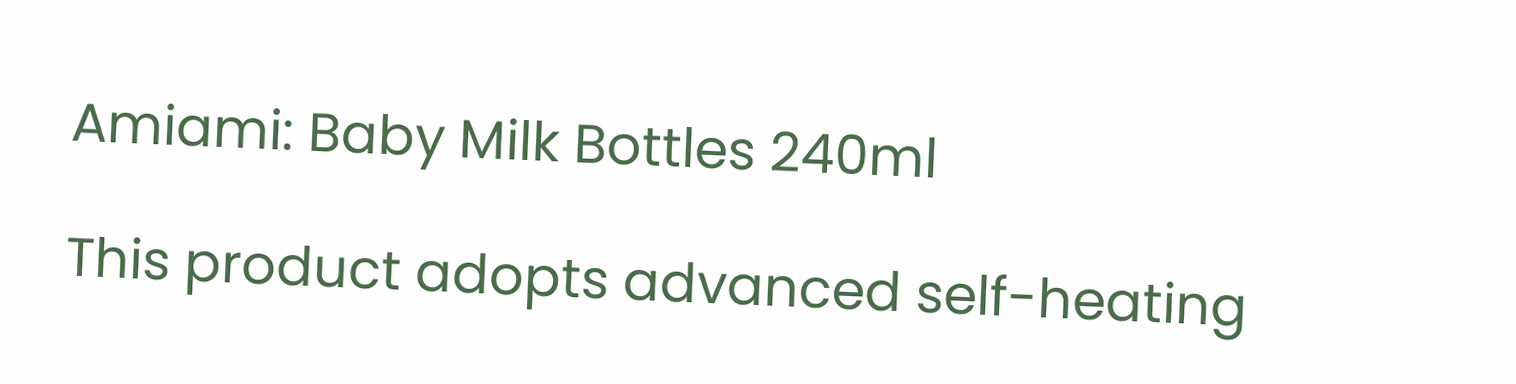Amiami: Baby Milk Bottles 240ml

This product adopts advanced self-heating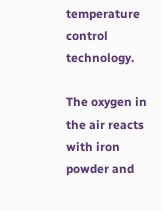temperature control technology.

The oxygen in the air reacts with iron powder and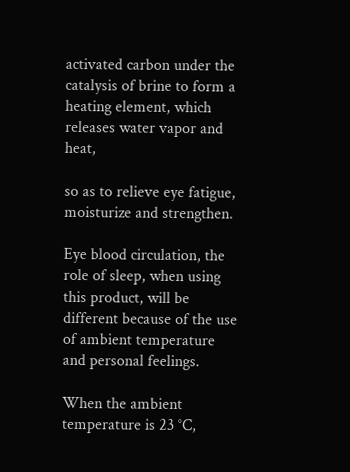activated carbon under the catalysis of brine to form a heating element, which releases water vapor and heat,

so as to relieve eye fatigue, moisturize and strengthen.

Eye blood circulation, the role of sleep, when using this product, will be different because of the use of ambient temperature and personal feelings.

When the ambient temperature is 23 °C,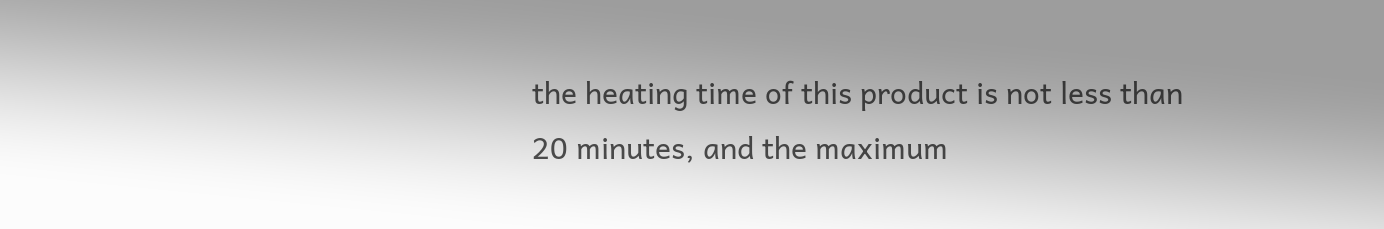the heating time of this product is not less than 20 minutes, and the maximum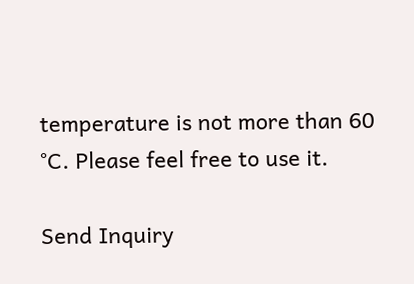temperature is not more than 60 °C. Please feel free to use it.

Send Inquiry